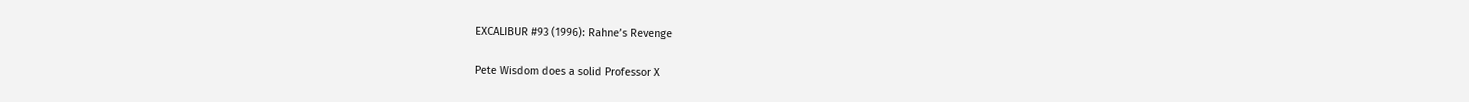EXCALIBUR #93 (1996): Rahne’s Revenge

Pete Wisdom does a solid Professor X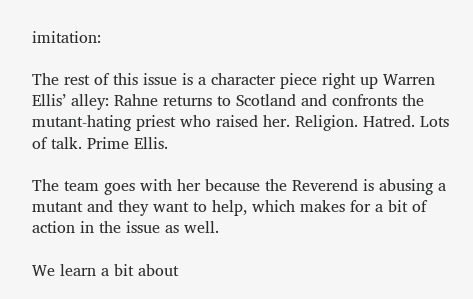imitation:

The rest of this issue is a character piece right up Warren Ellis’ alley: Rahne returns to Scotland and confronts the mutant-hating priest who raised her. Religion. Hatred. Lots of talk. Prime Ellis.

The team goes with her because the Reverend is abusing a mutant and they want to help, which makes for a bit of action in the issue as well.

We learn a bit about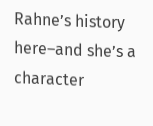Rahne’s history here–and she’s a character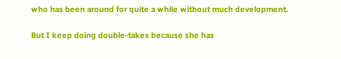who has been around for quite a while without much development.

But I keep doing double-takes because she has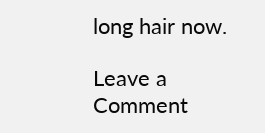long hair now.

Leave a Comment